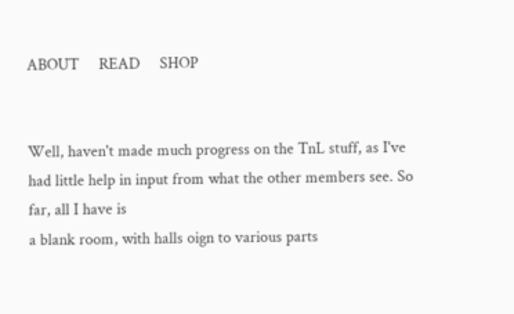ABOUT     READ     SHOP


Well, haven't made much progress on the TnL stuff, as I've had little help in input from what the other members see. So far, all I have is
a blank room, with halls oign to various parts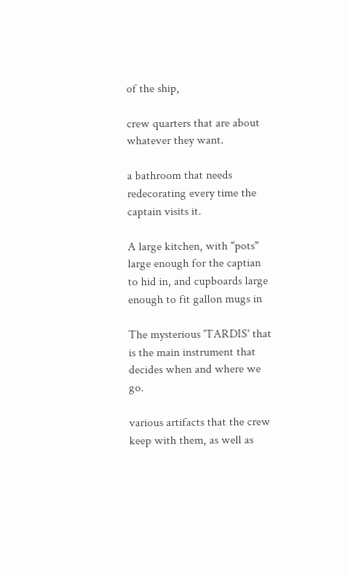of the ship,

crew quarters that are about whatever they want.

a bathroom that needs redecorating every time the captain visits it.

A large kitchen, with "pots" large enough for the captian to hid in, and cupboards large enough to fit gallon mugs in

The mysterious 'TARDIS' that is the main instrument that decides when and where we go.

various artifacts that the crew keep with them, as well as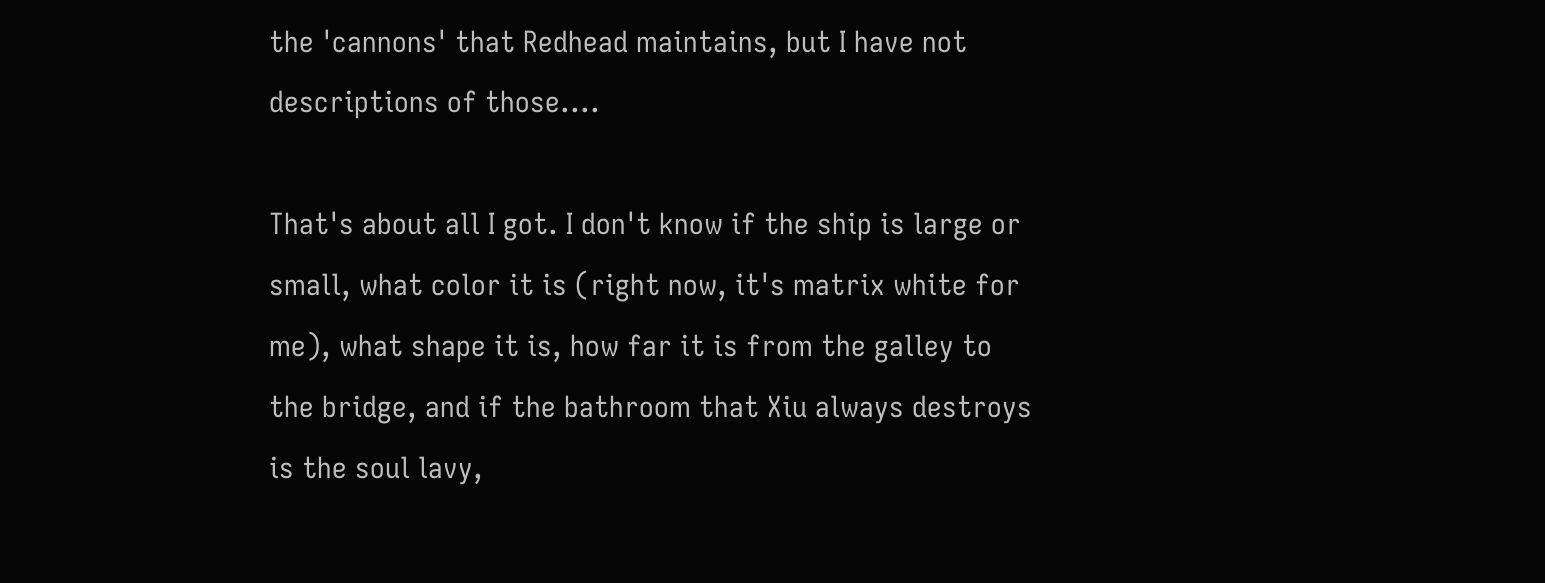the 'cannons' that Redhead maintains, but I have not descriptions of those....

That's about all I got. I don't know if the ship is large or small, what color it is (right now, it's matrix white for me), what shape it is, how far it is from the galley to the bridge, and if the bathroom that Xiu always destroys is the soul lavy,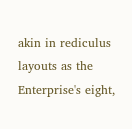akin in rediculus layouts as the Enterprise's eight,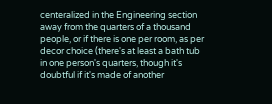centeralized in the Engineering section away from the quarters of a thousand people, or if there is one per room, as per decor choice (there's at least a bath tub in one person's quarters, though it's doubtful if it's made of another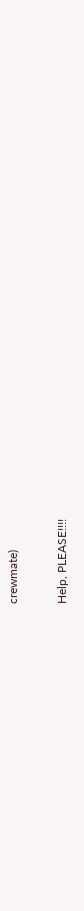crewmate)

Help, PLEASE!!!!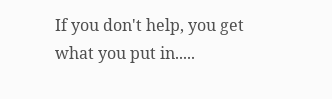If you don't help, you get what you put in.....